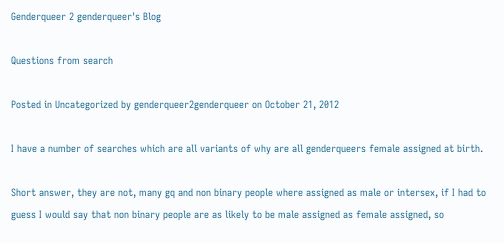Genderqueer 2 genderqueer's Blog

Questions from search

Posted in Uncategorized by genderqueer2genderqueer on October 21, 2012

I have a number of searches which are all variants of why are all genderqueers female assigned at birth.

Short answer, they are not, many gq and non binary people where assigned as male or intersex, if I had to guess I would say that non binary people are as likely to be male assigned as female assigned, so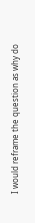I would reframe the question as why do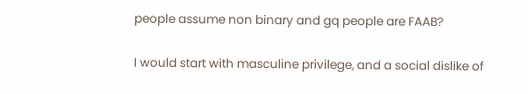people assume non binary and gq people are FAAB?

I would start with masculine privilege, and a social dislike of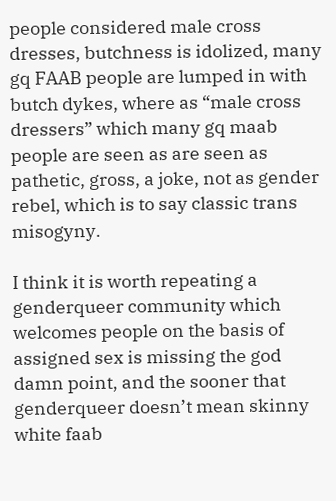people considered male cross dresses, butchness is idolized, many gq FAAB people are lumped in with butch dykes, where as “male cross dressers” which many gq maab people are seen as are seen as pathetic, gross, a joke, not as gender rebel, which is to say classic trans misogyny.

I think it is worth repeating a genderqueer community which welcomes people on the basis of assigned sex is missing the god damn point, and the sooner that genderqueer doesn’t mean skinny white faab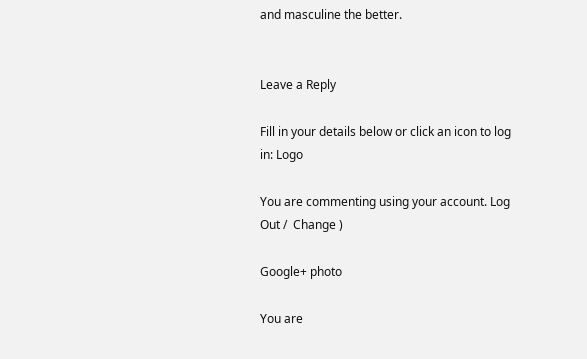and masculine the better.


Leave a Reply

Fill in your details below or click an icon to log in: Logo

You are commenting using your account. Log Out /  Change )

Google+ photo

You are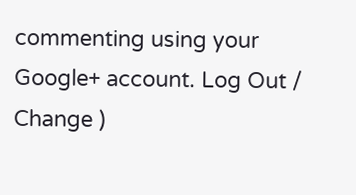commenting using your Google+ account. Log Out /  Change )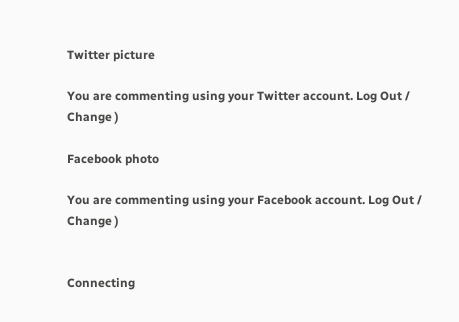Twitter picture

You are commenting using your Twitter account. Log Out /  Change )

Facebook photo

You are commenting using your Facebook account. Log Out /  Change )


Connecting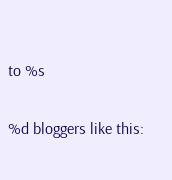to %s

%d bloggers like this: